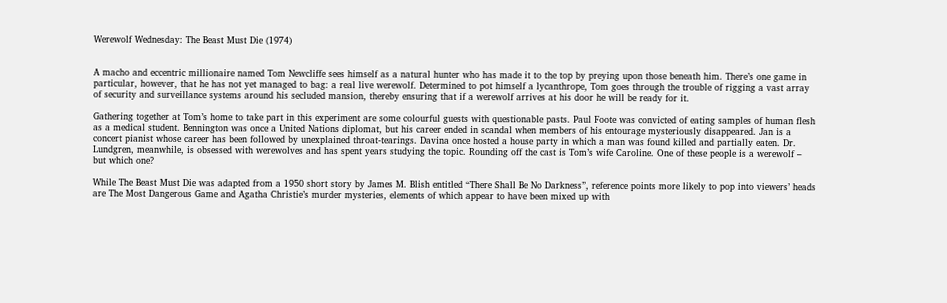Werewolf Wednesday: The Beast Must Die (1974)


A macho and eccentric millionaire named Tom Newcliffe sees himself as a natural hunter who has made it to the top by preying upon those beneath him. There’s one game in particular, however, that he has not yet managed to bag: a real live werewolf. Determined to pot himself a lycanthrope, Tom goes through the trouble of rigging a vast array of security and surveillance systems around his secluded mansion, thereby ensuring that if a werewolf arrives at his door he will be ready for it.

Gathering together at Tom’s home to take part in this experiment are some colourful guests with questionable pasts. Paul Foote was convicted of eating samples of human flesh as a medical student. Bennington was once a United Nations diplomat, but his career ended in scandal when members of his entourage mysteriously disappeared. Jan is a concert pianist whose career has been followed by unexplained throat-tearings. Davina once hosted a house party in which a man was found killed and partially eaten. Dr. Lundgren, meanwhile, is obsessed with werewolves and has spent years studying the topic. Rounding off the cast is Tom’s wife Caroline. One of these people is a werewolf – but which one?

While The Beast Must Die was adapted from a 1950 short story by James M. Blish entitled “There Shall Be No Darkness”, reference points more likely to pop into viewers’ heads are The Most Dangerous Game and Agatha Christie’s murder mysteries, elements of which appear to have been mixed up with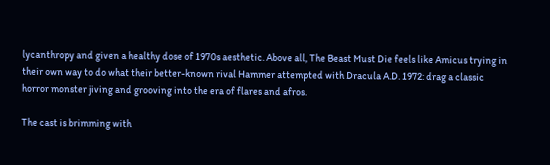lycanthropy and given a healthy dose of 1970s aesthetic. Above all, The Beast Must Die feels like Amicus trying in their own way to do what their better-known rival Hammer attempted with Dracula A.D. 1972: drag a classic horror monster jiving and grooving into the era of flares and afros.

The cast is brimming with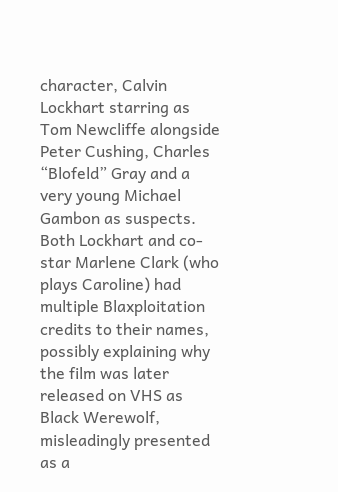character, Calvin Lockhart starring as Tom Newcliffe alongside Peter Cushing, Charles “Blofeld” Gray and a very young Michael Gambon as suspects. Both Lockhart and co-star Marlene Clark (who plays Caroline) had multiple Blaxploitation credits to their names, possibly explaining why the film was later released on VHS as Black Werewolf, misleadingly presented as a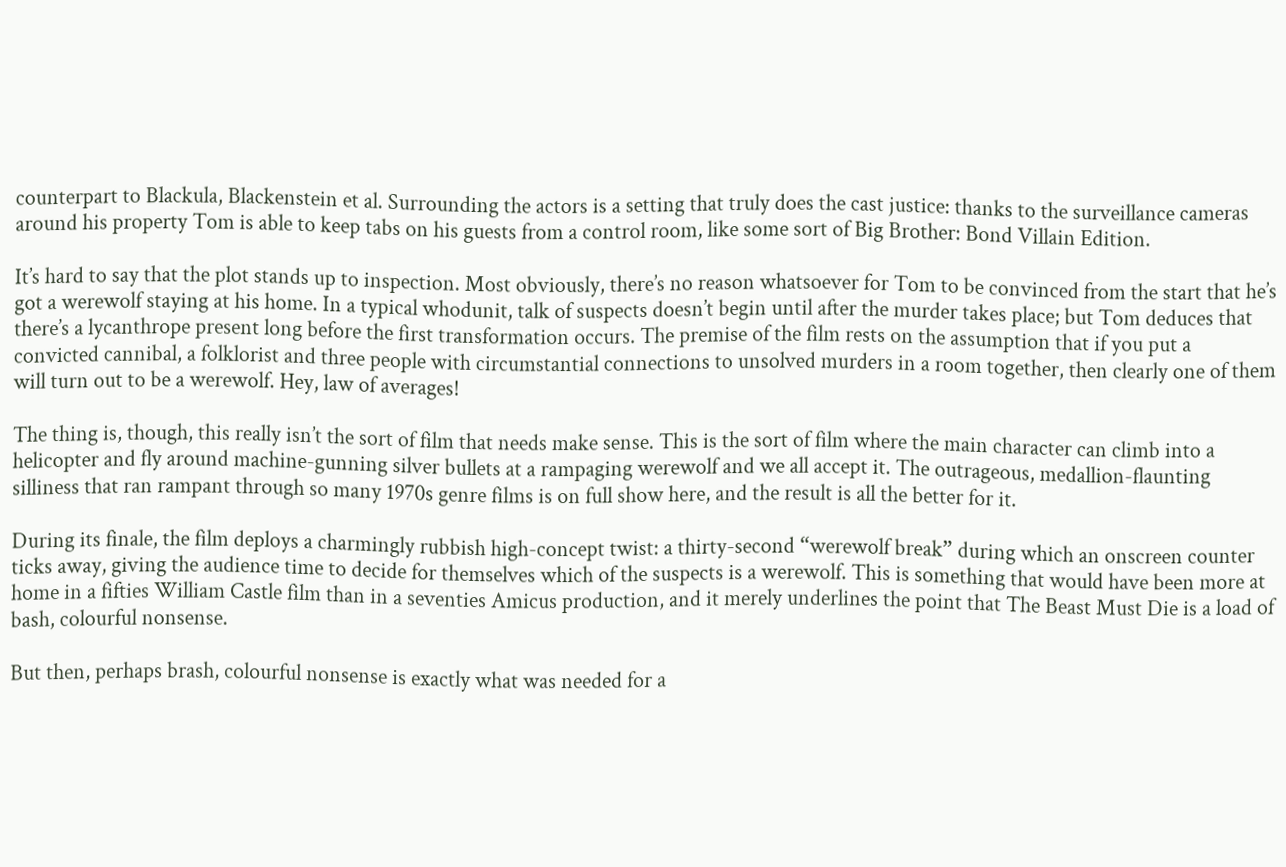counterpart to Blackula, Blackenstein et al. Surrounding the actors is a setting that truly does the cast justice: thanks to the surveillance cameras around his property Tom is able to keep tabs on his guests from a control room, like some sort of Big Brother: Bond Villain Edition.

It’s hard to say that the plot stands up to inspection. Most obviously, there’s no reason whatsoever for Tom to be convinced from the start that he’s got a werewolf staying at his home. In a typical whodunit, talk of suspects doesn’t begin until after the murder takes place; but Tom deduces that there’s a lycanthrope present long before the first transformation occurs. The premise of the film rests on the assumption that if you put a convicted cannibal, a folklorist and three people with circumstantial connections to unsolved murders in a room together, then clearly one of them will turn out to be a werewolf. Hey, law of averages!

The thing is, though, this really isn’t the sort of film that needs make sense. This is the sort of film where the main character can climb into a helicopter and fly around machine-gunning silver bullets at a rampaging werewolf and we all accept it. The outrageous, medallion-flaunting silliness that ran rampant through so many 1970s genre films is on full show here, and the result is all the better for it.

During its finale, the film deploys a charmingly rubbish high-concept twist: a thirty-second “werewolf break” during which an onscreen counter ticks away, giving the audience time to decide for themselves which of the suspects is a werewolf. This is something that would have been more at home in a fifties William Castle film than in a seventies Amicus production, and it merely underlines the point that The Beast Must Die is a load of bash, colourful nonsense.

But then, perhaps brash, colourful nonsense is exactly what was needed for a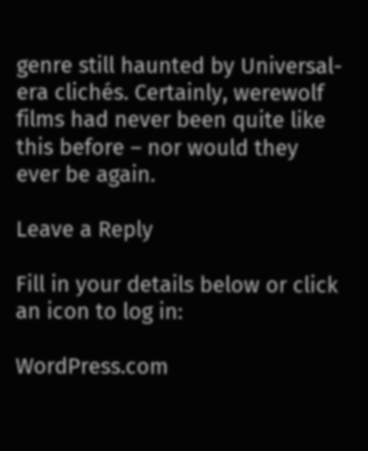genre still haunted by Universal-era clichés. Certainly, werewolf films had never been quite like this before – nor would they ever be again.

Leave a Reply

Fill in your details below or click an icon to log in:

WordPress.com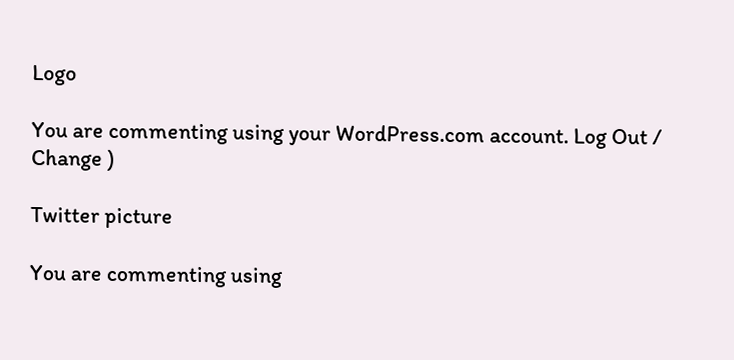Logo

You are commenting using your WordPress.com account. Log Out /  Change )

Twitter picture

You are commenting using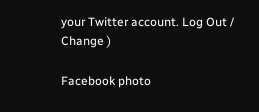your Twitter account. Log Out /  Change )

Facebook photo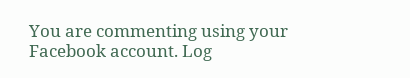You are commenting using your Facebook account. Log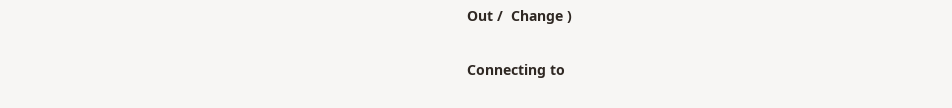Out /  Change )

Connecting to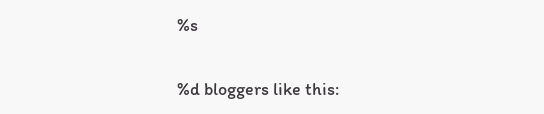%s

%d bloggers like this: